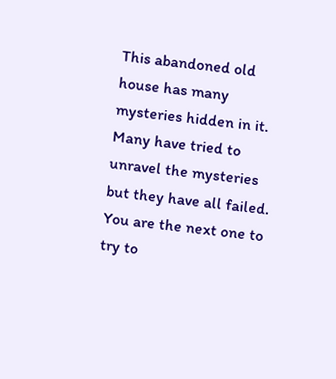This abandoned old house has many mysteries hidden in it. Many have tried to unravel the mysteries but they have all failed. You are the next one to try to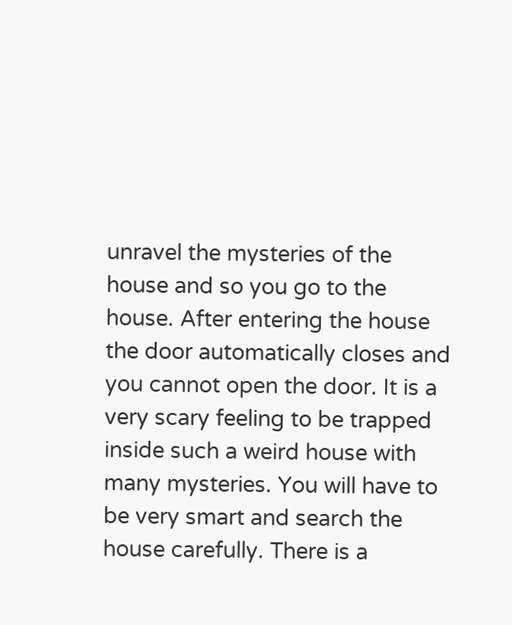unravel the mysteries of the house and so you go to the house. After entering the house the door automatically closes and you cannot open the door. It is a very scary feeling to be trapped inside such a weird house with many mysteries. You will have to be very smart and search the house carefully. There is a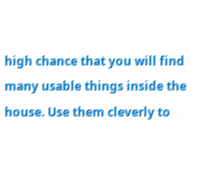high chance that you will find many usable things inside the house. Use them cleverly to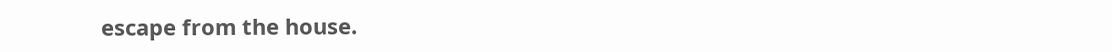escape from the house.